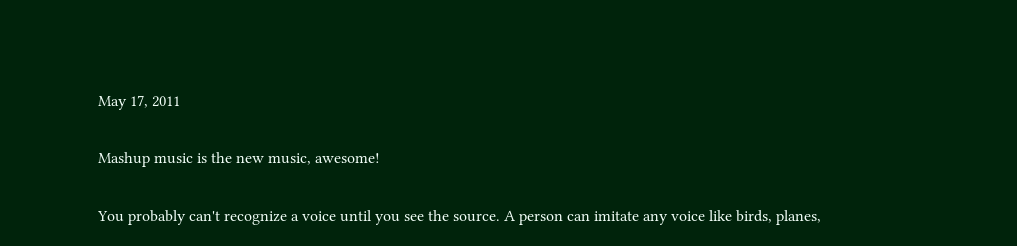May 17, 2011

Mashup music is the new music, awesome!

You probably can't recognize a voice until you see the source. A person can imitate any voice like birds, planes,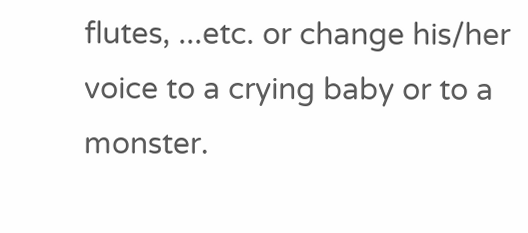flutes, ...etc. or change his/her voice to a crying baby or to a monster.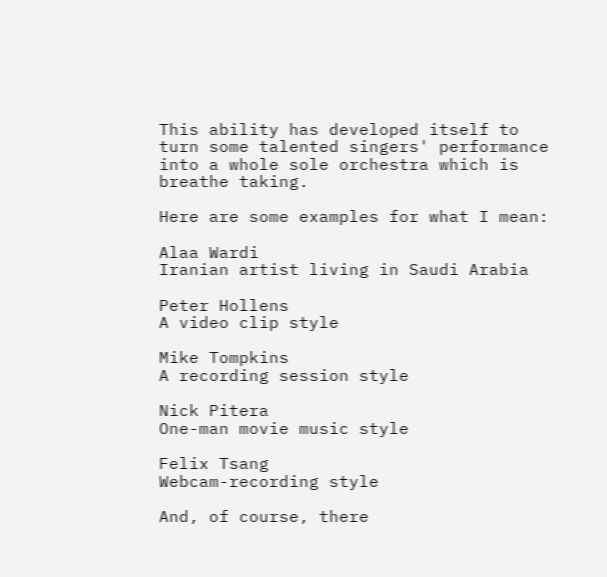This ability has developed itself to turn some talented singers' performance into a whole sole orchestra which is breathe taking.

Here are some examples for what I mean:

Alaa Wardi
Iranian artist living in Saudi Arabia

Peter Hollens
A video clip style

Mike Tompkins
A recording session style

Nick Pitera
One-man movie music style

Felix Tsang
Webcam-recording style

And, of course, there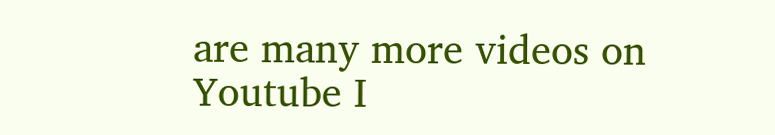are many more videos on Youtube I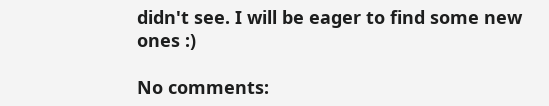didn't see. I will be eager to find some new ones :)

No comments: